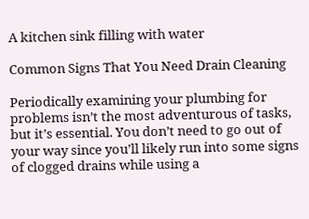A kitchen sink filling with water

Common Signs That You Need Drain Cleaning

Periodically examining your plumbing for problems isn’t the most adventurous of tasks, but it’s essential. You don’t need to go out of your way since you’ll likely run into some signs of clogged drains while using a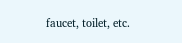faucet, toilet, etc.